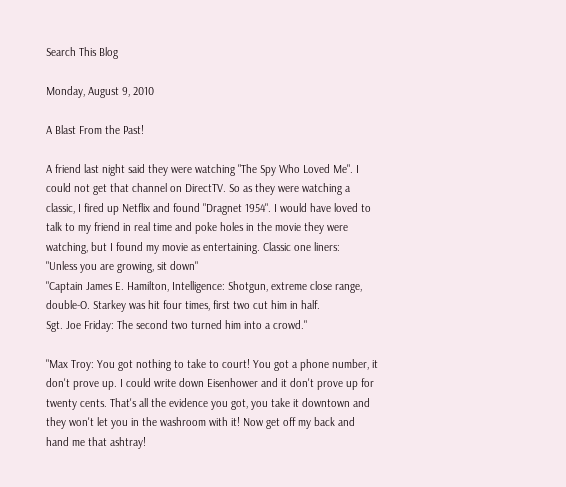Search This Blog

Monday, August 9, 2010

A Blast From the Past!

A friend last night said they were watching "The Spy Who Loved Me". I could not get that channel on DirectTV. So as they were watching a classic, I fired up Netflix and found "Dragnet 1954". I would have loved to talk to my friend in real time and poke holes in the movie they were watching, but I found my movie as entertaining. Classic one liners:
"Unless you are growing, sit down"
"Captain James E. Hamilton, Intelligence: Shotgun, extreme close range, double-O. Starkey was hit four times, first two cut him in half.
Sgt. Joe Friday: The second two turned him into a crowd."

"Max Troy: You got nothing to take to court! You got a phone number, it don't prove up. I could write down Eisenhower and it don't prove up for twenty cents. That's all the evidence you got, you take it downtown and they won't let you in the washroom with it! Now get off my back and hand me that ashtray!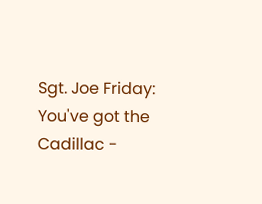Sgt. Joe Friday: You've got the Cadillac -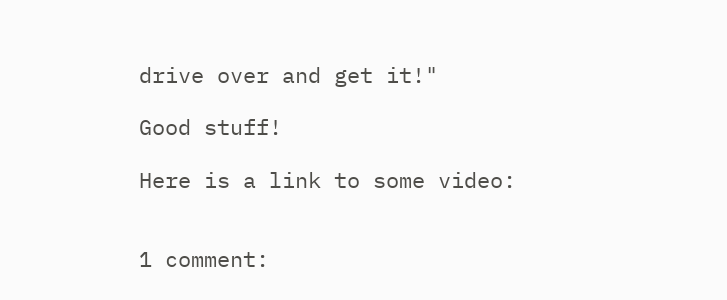drive over and get it!"

Good stuff!

Here is a link to some video:


1 comment: